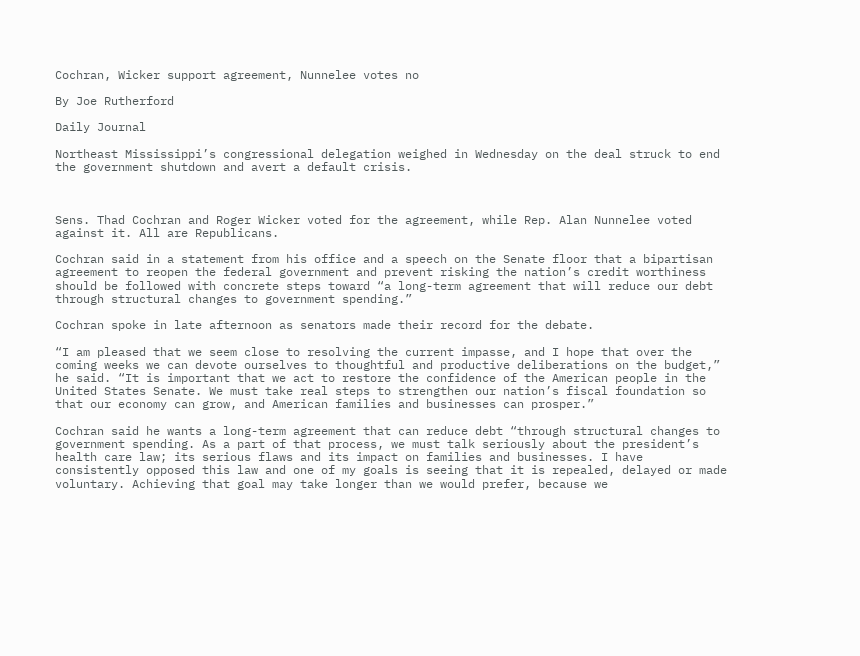Cochran, Wicker support agreement, Nunnelee votes no

By Joe Rutherford

Daily Journal

Northeast Mississippi’s congressional delegation weighed in Wednesday on the deal struck to end the government shutdown and avert a default crisis.



Sens. Thad Cochran and Roger Wicker voted for the agreement, while Rep. Alan Nunnelee voted against it. All are Republicans.

Cochran said in a statement from his office and a speech on the Senate floor that a bipartisan agreement to reopen the federal government and prevent risking the nation’s credit worthiness should be followed with concrete steps toward “a long-term agreement that will reduce our debt through structural changes to government spending.”

Cochran spoke in late afternoon as senators made their record for the debate.

“I am pleased that we seem close to resolving the current impasse, and I hope that over the coming weeks we can devote ourselves to thoughtful and productive deliberations on the budget,” he said. “It is important that we act to restore the confidence of the American people in the United States Senate. We must take real steps to strengthen our nation’s fiscal foundation so that our economy can grow, and American families and businesses can prosper.”

Cochran said he wants a long-term agreement that can reduce debt “through structural changes to government spending. As a part of that process, we must talk seriously about the president’s health care law; its serious flaws and its impact on families and businesses. I have consistently opposed this law and one of my goals is seeing that it is repealed, delayed or made voluntary. Achieving that goal may take longer than we would prefer, because we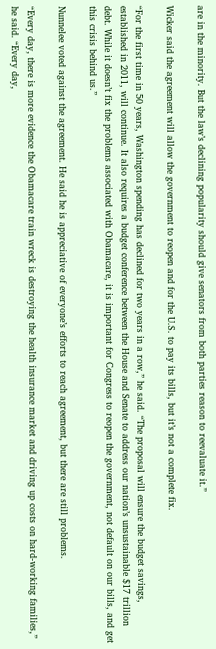are in the minority. But the law’s declining popularity should give senators from both parties reason to reevaluate it.”

Wicker said the agreement will allow the government to reopen and for the U.S. to pay its bills, but it’s not a complete fix.

“For the first time in 50 years, Washington spending has declined for two years in a row,” he said. “The proposal will ensure the budget savings, established in 2011, will continue. It also requires a budget conference between the House and Senate to address our nation’s unsustainable $17 trillion debt. While it doesn’t fix the problems associated with Obamacare, it is important for Congress to reopen the government, not default on our bills, and get this crisis behind us.”

Nunnelee voted against the agreement. He said he is appreciative of everyone’s efforts to reach agreement, but there are still problems.

“Every day, there is more evidence the Obamacare train wreck is destroying the health insurance market and driving up costs on hard-working families,” he said. “Every day,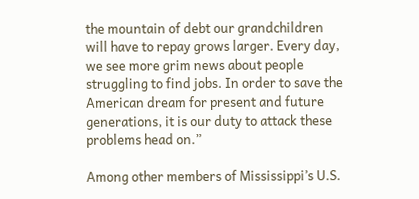the mountain of debt our grandchildren will have to repay grows larger. Every day, we see more grim news about people struggling to find jobs. In order to save the American dream for present and future generations, it is our duty to attack these problems head on.”

Among other members of Mississippi’s U.S.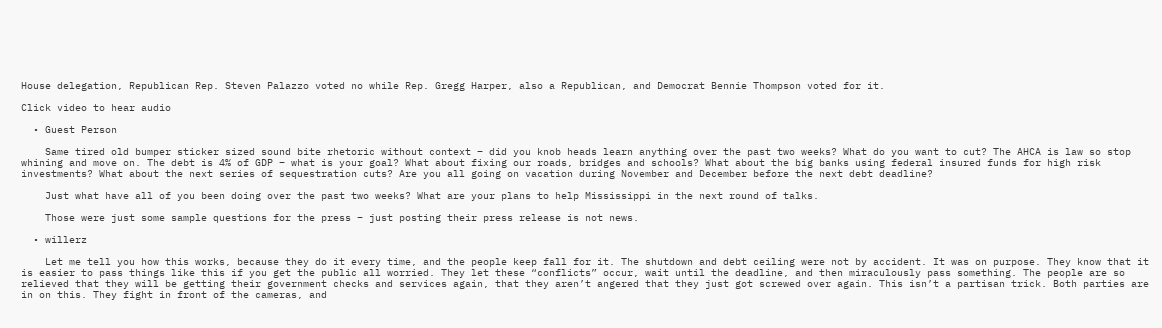House delegation, Republican Rep. Steven Palazzo voted no while Rep. Gregg Harper, also a Republican, and Democrat Bennie Thompson voted for it.

Click video to hear audio

  • Guest Person

    Same tired old bumper sticker sized sound bite rhetoric without context – did you knob heads learn anything over the past two weeks? What do you want to cut? The AHCA is law so stop whining and move on. The debt is 4% of GDP – what is your goal? What about fixing our roads, bridges and schools? What about the big banks using federal insured funds for high risk investments? What about the next series of sequestration cuts? Are you all going on vacation during November and December before the next debt deadline?

    Just what have all of you been doing over the past two weeks? What are your plans to help Mississippi in the next round of talks.

    Those were just some sample questions for the press – just posting their press release is not news.

  • willerz

    Let me tell you how this works, because they do it every time, and the people keep fall for it. The shutdown and debt ceiling were not by accident. It was on purpose. They know that it is easier to pass things like this if you get the public all worried. They let these “conflicts” occur, wait until the deadline, and then miraculously pass something. The people are so relieved that they will be getting their government checks and services again, that they aren’t angered that they just got screwed over again. This isn’t a partisan trick. Both parties are in on this. They fight in front of the cameras, and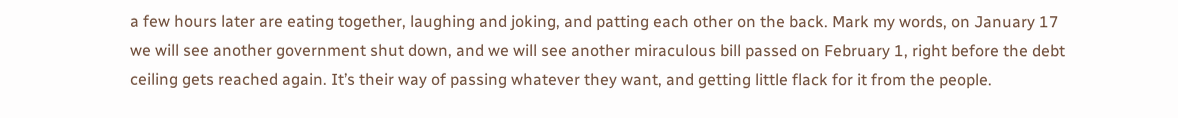a few hours later are eating together, laughing and joking, and patting each other on the back. Mark my words, on January 17 we will see another government shut down, and we will see another miraculous bill passed on February 1, right before the debt ceiling gets reached again. It’s their way of passing whatever they want, and getting little flack for it from the people.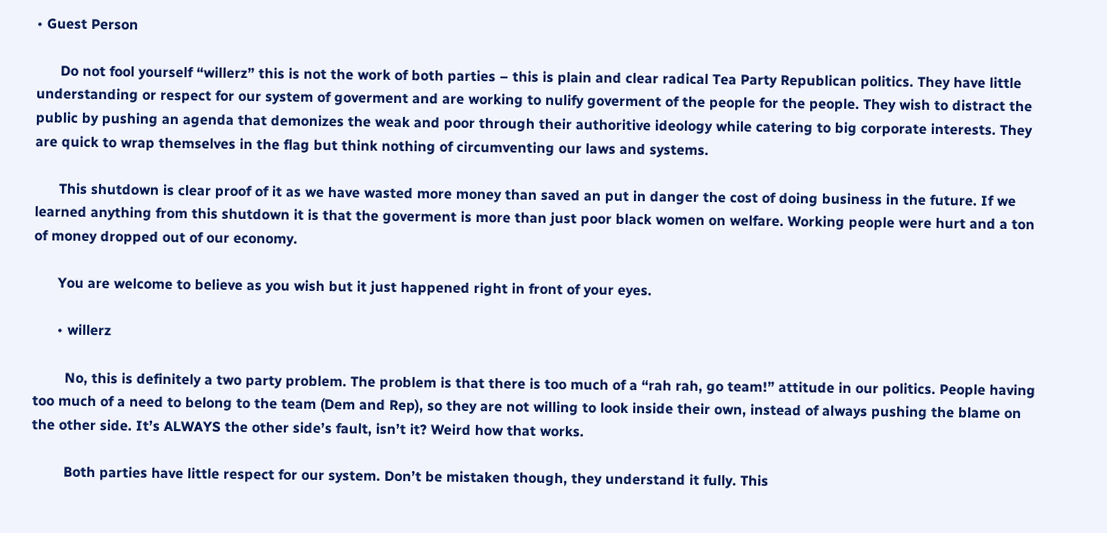• Guest Person

      Do not fool yourself “willerz” this is not the work of both parties – this is plain and clear radical Tea Party Republican politics. They have little understanding or respect for our system of goverment and are working to nulify goverment of the people for the people. They wish to distract the public by pushing an agenda that demonizes the weak and poor through their authoritive ideology while catering to big corporate interests. They are quick to wrap themselves in the flag but think nothing of circumventing our laws and systems.

      This shutdown is clear proof of it as we have wasted more money than saved an put in danger the cost of doing business in the future. If we learned anything from this shutdown it is that the goverment is more than just poor black women on welfare. Working people were hurt and a ton of money dropped out of our economy.

      You are welcome to believe as you wish but it just happened right in front of your eyes.

      • willerz

        No, this is definitely a two party problem. The problem is that there is too much of a “rah rah, go team!” attitude in our politics. People having too much of a need to belong to the team (Dem and Rep), so they are not willing to look inside their own, instead of always pushing the blame on the other side. It’s ALWAYS the other side’s fault, isn’t it? Weird how that works.

        Both parties have little respect for our system. Don’t be mistaken though, they understand it fully. This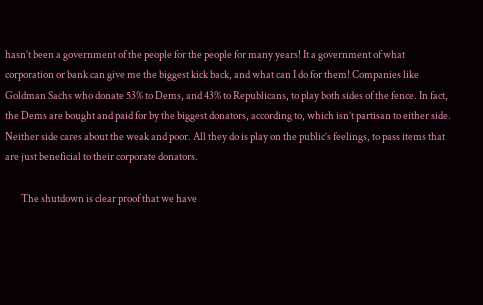hasn’t been a government of the people for the people for many years! It a government of what corporation or bank can give me the biggest kick back, and what can I do for them! Companies like Goldman Sachs who donate 53% to Dems, and 43% to Republicans, to play both sides of the fence. In fact, the Dems are bought and paid for by the biggest donators, according to, which isn’t partisan to either side. Neither side cares about the weak and poor. All they do is play on the public’s feelings, to pass items that are just beneficial to their corporate donators.

        The shutdown is clear proof that we have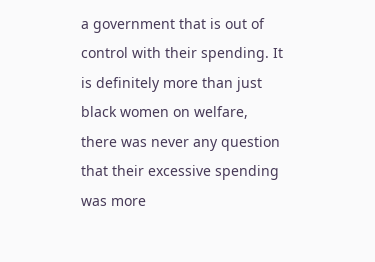a government that is out of control with their spending. It is definitely more than just black women on welfare, there was never any question that their excessive spending was more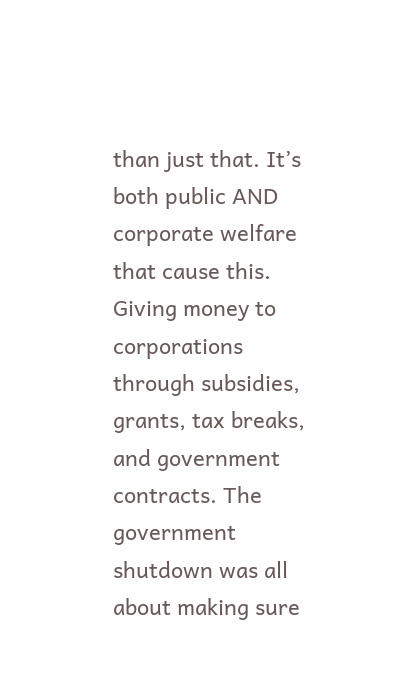than just that. It’s both public AND corporate welfare that cause this. Giving money to corporations through subsidies, grants, tax breaks, and government contracts. The government shutdown was all about making sure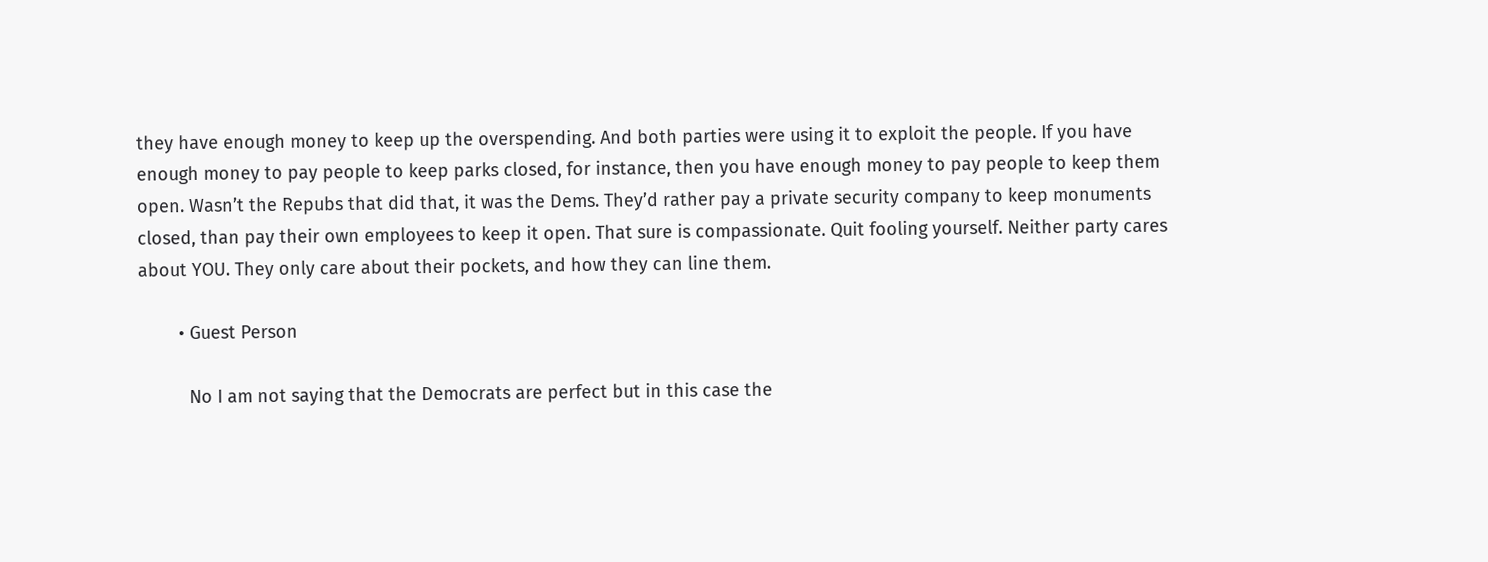they have enough money to keep up the overspending. And both parties were using it to exploit the people. If you have enough money to pay people to keep parks closed, for instance, then you have enough money to pay people to keep them open. Wasn’t the Repubs that did that, it was the Dems. They’d rather pay a private security company to keep monuments closed, than pay their own employees to keep it open. That sure is compassionate. Quit fooling yourself. Neither party cares about YOU. They only care about their pockets, and how they can line them.

        • Guest Person

          No I am not saying that the Democrats are perfect but in this case the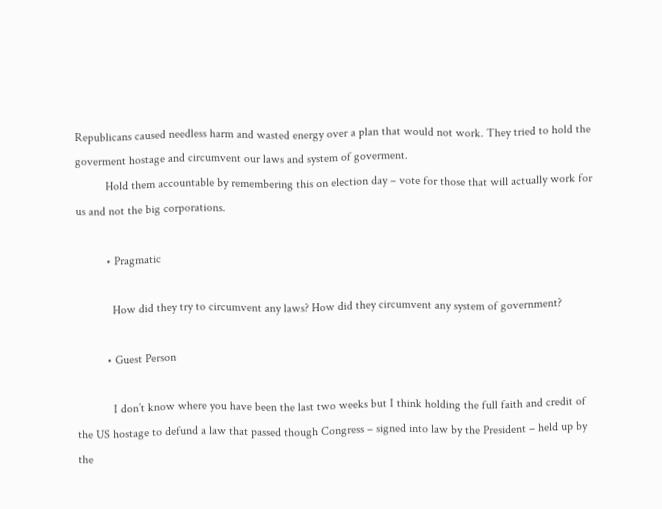Republicans caused needless harm and wasted energy over a plan that would not work. They tried to hold the goverment hostage and circumvent our laws and system of goverment.
          Hold them accountable by remembering this on election day – vote for those that will actually work for us and not the big corporations.

          • Pragmatic

            How did they try to circumvent any laws? How did they circumvent any system of government?

          • Guest Person

            I don’t know where you have been the last two weeks but I think holding the full faith and credit of the US hostage to defund a law that passed though Congress – signed into law by the President – held up by the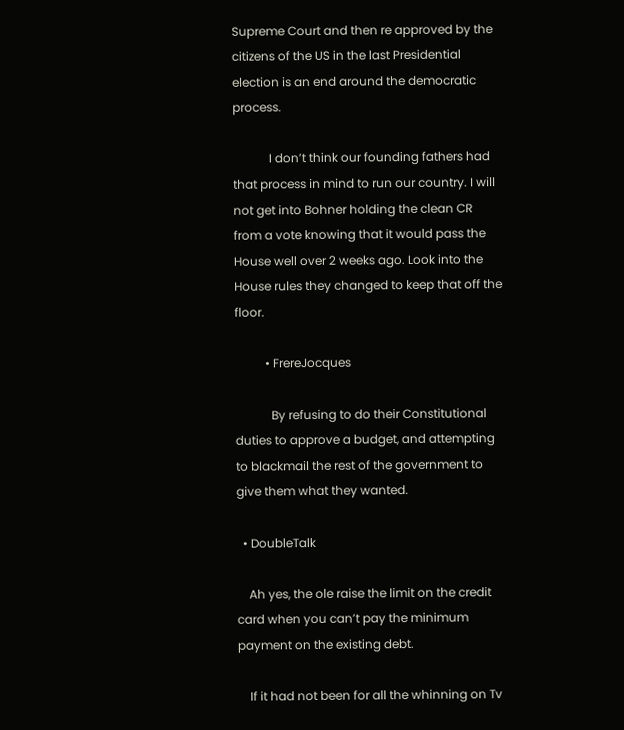Supreme Court and then re approved by the citizens of the US in the last Presidential election is an end around the democratic process.

            I don’t think our founding fathers had that process in mind to run our country. I will not get into Bohner holding the clean CR from a vote knowing that it would pass the House well over 2 weeks ago. Look into the House rules they changed to keep that off the floor.

          • FrereJocques

            By refusing to do their Constitutional duties to approve a budget, and attempting to blackmail the rest of the government to give them what they wanted.

  • DoubleTalk

    Ah yes, the ole raise the limit on the credit card when you can’t pay the minimum payment on the existing debt.

    If it had not been for all the whinning on Tv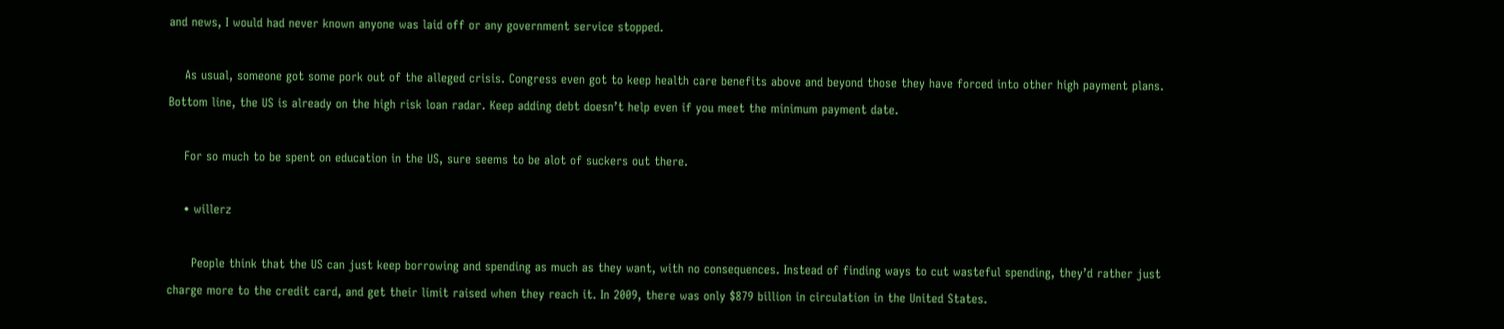and news, I would had never known anyone was laid off or any government service stopped.

    As usual, someone got some pork out of the alleged crisis. Congress even got to keep health care benefits above and beyond those they have forced into other high payment plans. Bottom line, the US is already on the high risk loan radar. Keep adding debt doesn’t help even if you meet the minimum payment date.

    For so much to be spent on education in the US, sure seems to be alot of suckers out there.

    • willerz

      People think that the US can just keep borrowing and spending as much as they want, with no consequences. Instead of finding ways to cut wasteful spending, they’d rather just charge more to the credit card, and get their limit raised when they reach it. In 2009, there was only $879 billion in circulation in the United States.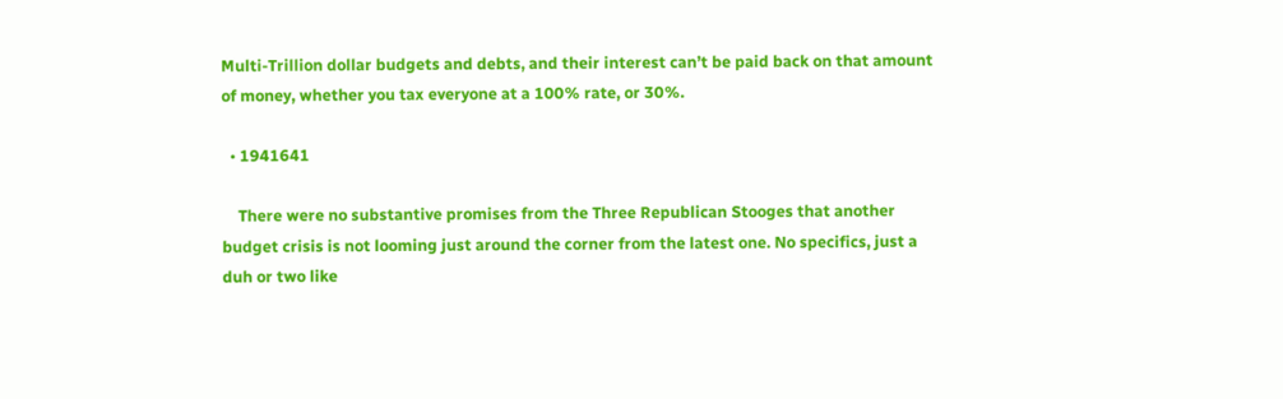Multi-Trillion dollar budgets and debts, and their interest can’t be paid back on that amount of money, whether you tax everyone at a 100% rate, or 30%.

  • 1941641

    There were no substantive promises from the Three Republican Stooges that another budget crisis is not looming just around the corner from the latest one. No specifics, just a duh or two like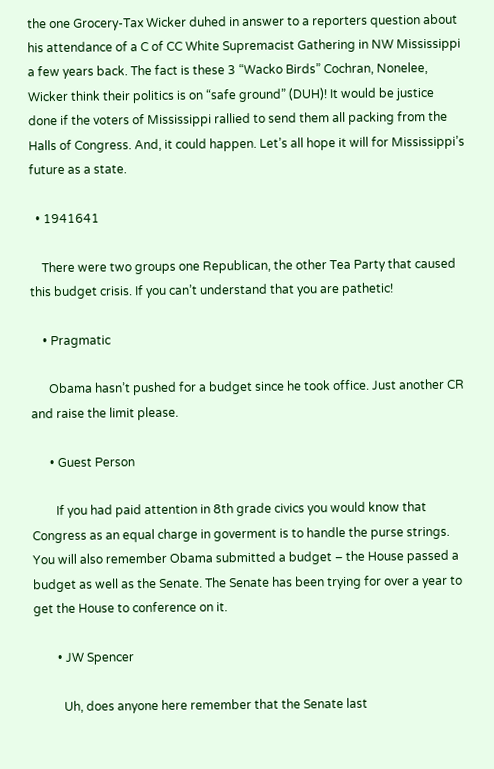the one Grocery-Tax Wicker duhed in answer to a reporters question about his attendance of a C of CC White Supremacist Gathering in NW Mississippi a few years back. The fact is these 3 “Wacko Birds” Cochran, Nonelee, Wicker think their politics is on “safe ground” (DUH)! It would be justice done if the voters of Mississippi rallied to send them all packing from the Halls of Congress. And, it could happen. Let’s all hope it will for Mississippi’s future as a state.

  • 1941641

    There were two groups one Republican, the other Tea Party that caused this budget crisis. If you can’t understand that you are pathetic!

    • Pragmatic

      Obama hasn’t pushed for a budget since he took office. Just another CR and raise the limit please.

      • Guest Person

        If you had paid attention in 8th grade civics you would know that Congress as an equal charge in goverment is to handle the purse strings. You will also remember Obama submitted a budget – the House passed a budget as well as the Senate. The Senate has been trying for over a year to get the House to conference on it.

        • JW Spencer

          Uh, does anyone here remember that the Senate last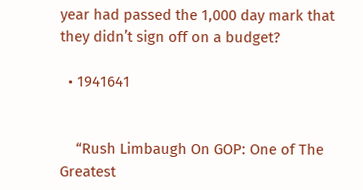year had passed the 1,000 day mark that they didn’t sign off on a budget?

  • 1941641


    “Rush Limbaugh On GOP: One of The Greatest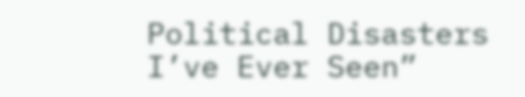Political Disasters I’ve Ever Seen”